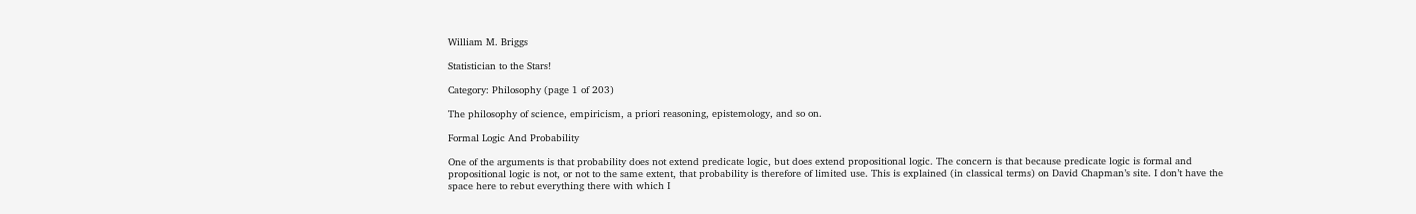William M. Briggs

Statistician to the Stars!

Category: Philosophy (page 1 of 203)

The philosophy of science, empiricism, a priori reasoning, epistemology, and so on.

Formal Logic And Probability

One of the arguments is that probability does not extend predicate logic, but does extend propositional logic. The concern is that because predicate logic is formal and propositional logic is not, or not to the same extent, that probability is therefore of limited use. This is explained (in classical terms) on David Chapman’s site. I don’t have the space here to rebut everything there with which I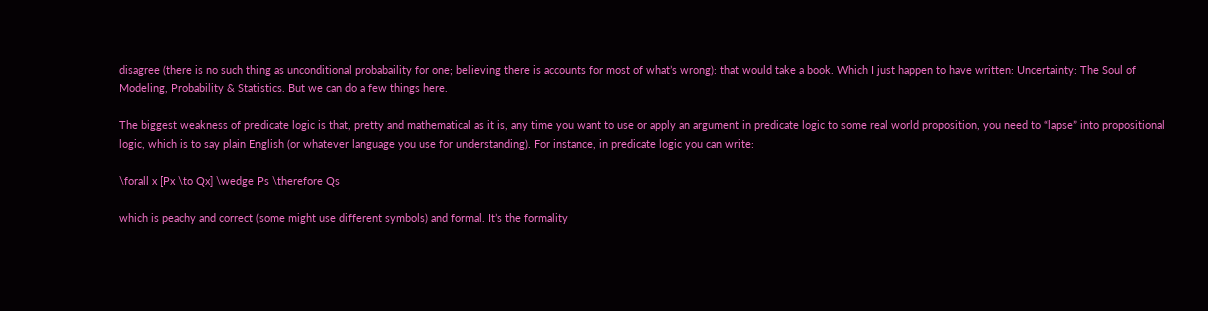disagree (there is no such thing as unconditional probabaility for one; believing there is accounts for most of what’s wrong): that would take a book. Which I just happen to have written: Uncertainty: The Soul of Modeling, Probability & Statistics. But we can do a few things here.

The biggest weakness of predicate logic is that, pretty and mathematical as it is, any time you want to use or apply an argument in predicate logic to some real world proposition, you need to “lapse” into propositional logic, which is to say plain English (or whatever language you use for understanding). For instance, in predicate logic you can write:

\forall x [Px \to Qx] \wedge Ps \therefore Qs

which is peachy and correct (some might use different symbols) and formal. It’s the formality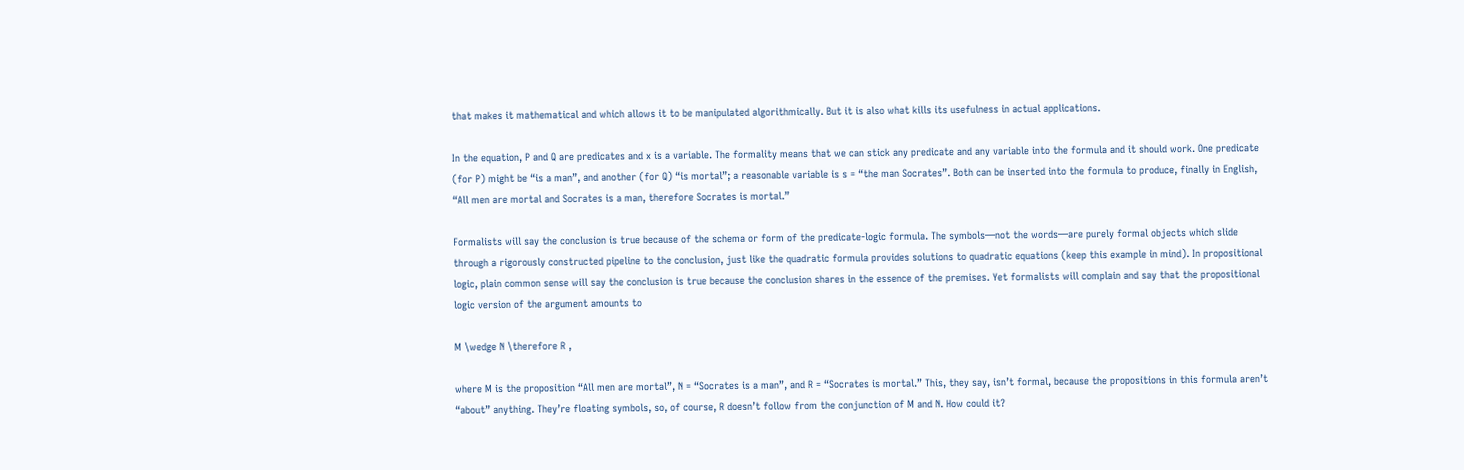that makes it mathematical and which allows it to be manipulated algorithmically. But it is also what kills its usefulness in actual applications.

In the equation, P and Q are predicates and x is a variable. The formality means that we can stick any predicate and any variable into the formula and it should work. One predicate (for P) might be “is a man”, and another (for Q) “is mortal”; a reasonable variable is s = “the man Socrates”. Both can be inserted into the formula to produce, finally in English, “All men are mortal and Socrates is a man, therefore Socrates is mortal.”

Formalists will say the conclusion is true because of the schema or form of the predicate-logic formula. The symbols—not the words—are purely formal objects which slide through a rigorously constructed pipeline to the conclusion, just like the quadratic formula provides solutions to quadratic equations (keep this example in mind). In propositional logic, plain common sense will say the conclusion is true because the conclusion shares in the essence of the premises. Yet formalists will complain and say that the propositional logic version of the argument amounts to

M \wedge N \therefore R ,

where M is the proposition “All men are mortal”, N = “Socrates is a man”, and R = “Socrates is mortal.” This, they say, isn’t formal, because the propositions in this formula aren’t “about” anything. They’re floating symbols, so, of course, R doesn’t follow from the conjunction of M and N. How could it?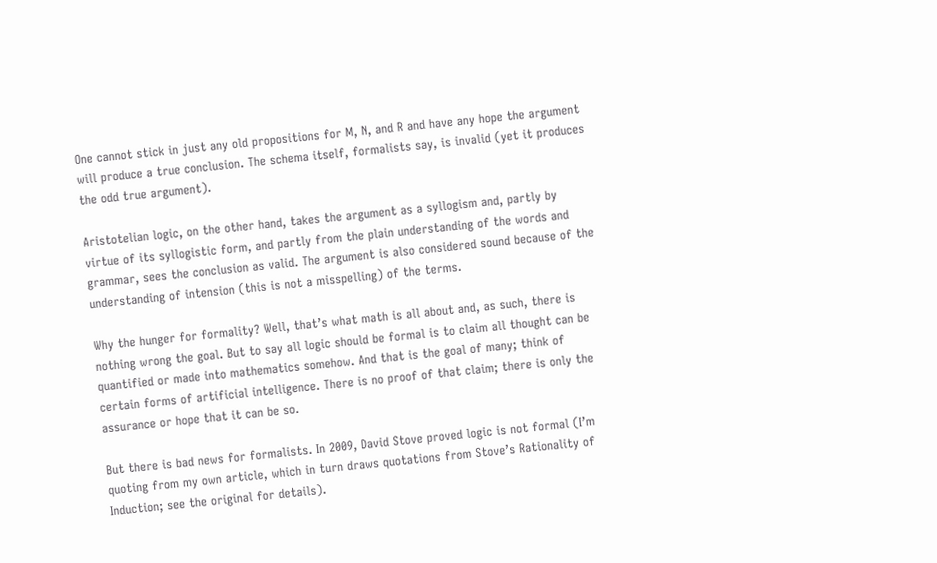One cannot stick in just any old propositions for M, N, and R and have any hope the argument will produce a true conclusion. The schema itself, formalists say, is invalid (yet it produces the odd true argument).

Aristotelian logic, on the other hand, takes the argument as a syllogism and, partly by virtue of its syllogistic form, and partly from the plain understanding of the words and grammar, sees the conclusion as valid. The argument is also considered sound because of the understanding of intension (this is not a misspelling) of the terms.

Why the hunger for formality? Well, that’s what math is all about and, as such, there is nothing wrong the goal. But to say all logic should be formal is to claim all thought can be quantified or made into mathematics somehow. And that is the goal of many; think of certain forms of artificial intelligence. There is no proof of that claim; there is only the assurance or hope that it can be so.

But there is bad news for formalists. In 2009, David Stove proved logic is not formal (I’m quoting from my own article, which in turn draws quotations from Stove’s Rationality of Induction; see the original for details).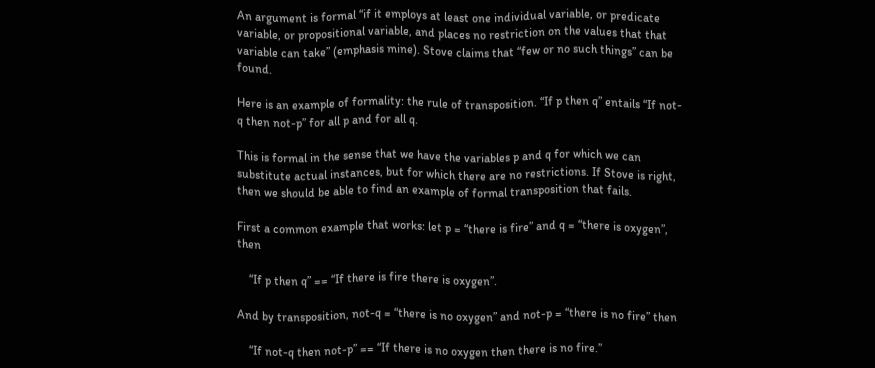An argument is formal “if it employs at least one individual variable, or predicate variable, or propositional variable, and places no restriction on the values that that variable can take” (emphasis mine). Stove claims that “few or no such things” can be found.

Here is an example of formality: the rule of transposition. “If p then q” entails “If not-q then not-p” for all p and for all q.

This is formal in the sense that we have the variables p and q for which we can substitute actual instances, but for which there are no restrictions. If Stove is right, then we should be able to find an example of formal transposition that fails.

First a common example that works: let p = “there is fire” and q = “there is oxygen”, then

    “If p then q” == “If there is fire there is oxygen”.

And by transposition, not-q = “there is no oxygen” and not-p = “there is no fire” then

    “If not-q then not-p” == “If there is no oxygen then there is no fire.”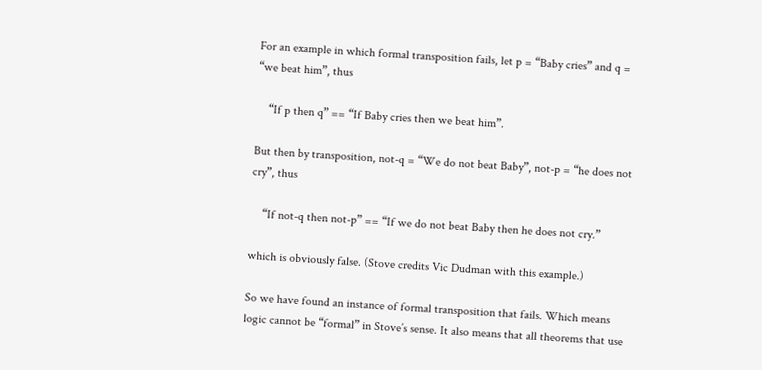For an example in which formal transposition fails, let p = “Baby cries” and q = “we beat him”, thus

    “If p then q” == “If Baby cries then we beat him”.

But then by transposition, not-q = “We do not beat Baby”, not-p = “he does not cry”, thus

    “If not-q then not-p” == “If we do not beat Baby then he does not cry.”

which is obviously false. (Stove credits Vic Dudman with this example.)

So we have found an instance of formal transposition that fails. Which means logic cannot be “formal” in Stove’s sense. It also means that all theorems that use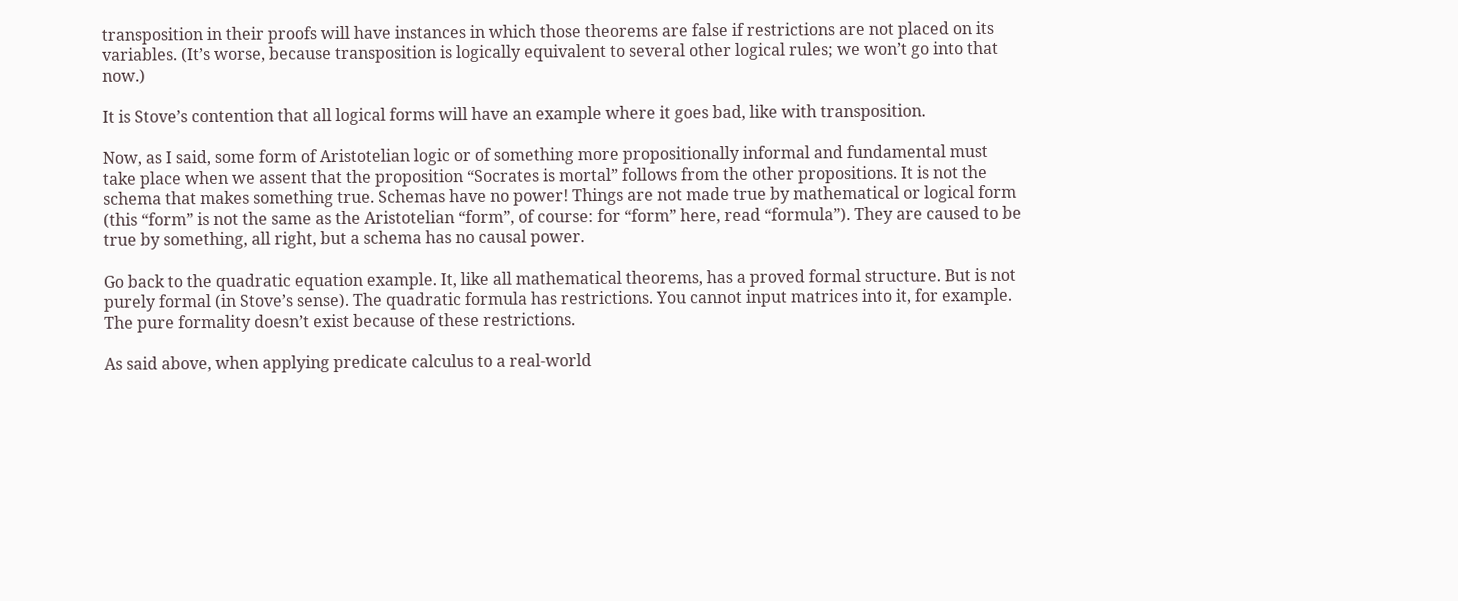transposition in their proofs will have instances in which those theorems are false if restrictions are not placed on its variables. (It’s worse, because transposition is logically equivalent to several other logical rules; we won’t go into that now.)

It is Stove’s contention that all logical forms will have an example where it goes bad, like with transposition.

Now, as I said, some form of Aristotelian logic or of something more propositionally informal and fundamental must take place when we assent that the proposition “Socrates is mortal” follows from the other propositions. It is not the schema that makes something true. Schemas have no power! Things are not made true by mathematical or logical form (this “form” is not the same as the Aristotelian “form”, of course: for “form” here, read “formula”). They are caused to be true by something, all right, but a schema has no causal power.

Go back to the quadratic equation example. It, like all mathematical theorems, has a proved formal structure. But is not purely formal (in Stove’s sense). The quadratic formula has restrictions. You cannot input matrices into it, for example. The pure formality doesn’t exist because of these restrictions.

As said above, when applying predicate calculus to a real-world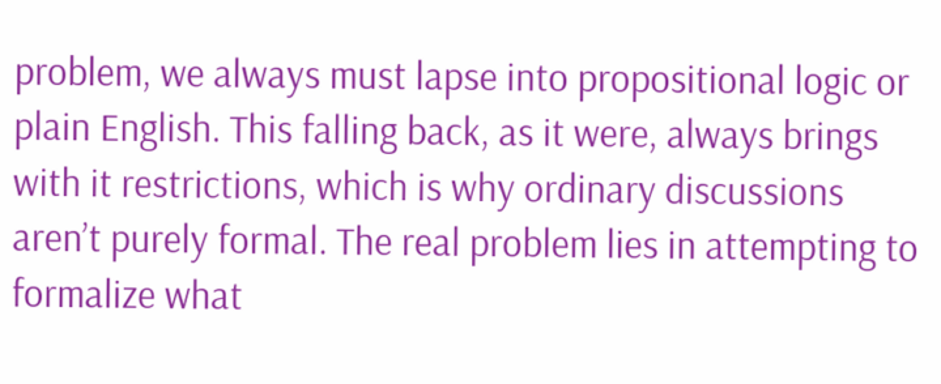problem, we always must lapse into propositional logic or plain English. This falling back, as it were, always brings with it restrictions, which is why ordinary discussions aren’t purely formal. The real problem lies in attempting to formalize what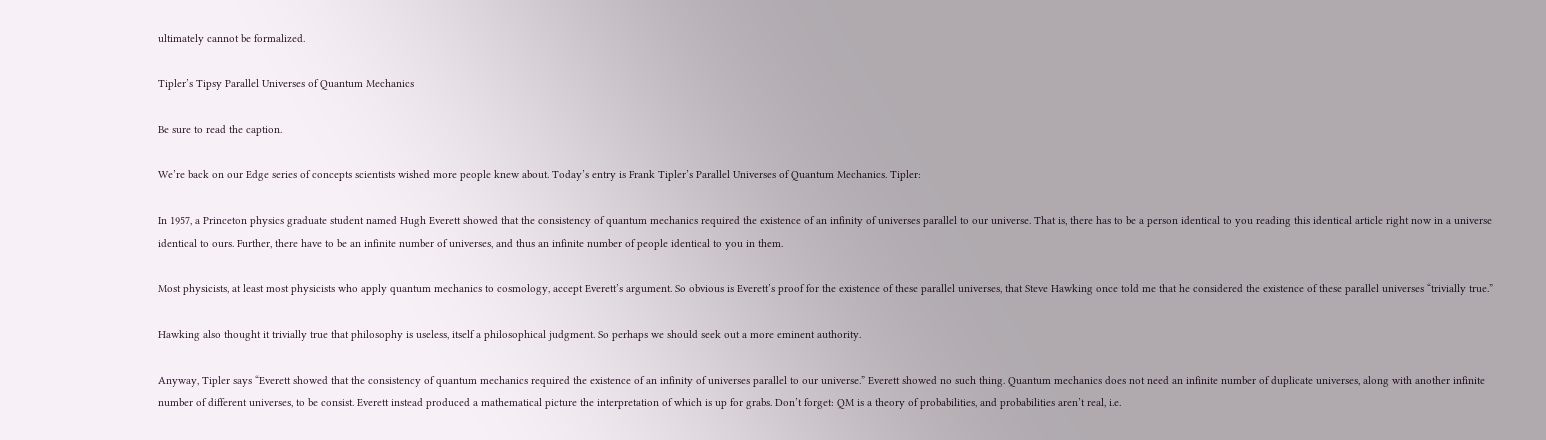ultimately cannot be formalized.

Tipler’s Tipsy Parallel Universes of Quantum Mechanics

Be sure to read the caption.

We’re back on our Edge series of concepts scientists wished more people knew about. Today’s entry is Frank Tipler’s Parallel Universes of Quantum Mechanics. Tipler:

In 1957, a Princeton physics graduate student named Hugh Everett showed that the consistency of quantum mechanics required the existence of an infinity of universes parallel to our universe. That is, there has to be a person identical to you reading this identical article right now in a universe identical to ours. Further, there have to be an infinite number of universes, and thus an infinite number of people identical to you in them.

Most physicists, at least most physicists who apply quantum mechanics to cosmology, accept Everett’s argument. So obvious is Everett’s proof for the existence of these parallel universes, that Steve Hawking once told me that he considered the existence of these parallel universes “trivially true.”

Hawking also thought it trivially true that philosophy is useless, itself a philosophical judgment. So perhaps we should seek out a more eminent authority.

Anyway, Tipler says “Everett showed that the consistency of quantum mechanics required the existence of an infinity of universes parallel to our universe.” Everett showed no such thing. Quantum mechanics does not need an infinite number of duplicate universes, along with another infinite number of different universes, to be consist. Everett instead produced a mathematical picture the interpretation of which is up for grabs. Don’t forget: QM is a theory of probabilities, and probabilities aren’t real, i.e.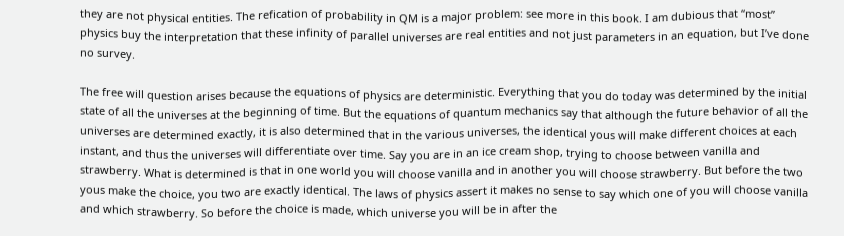they are not physical entities. The refication of probability in QM is a major problem: see more in this book. I am dubious that “most” physics buy the interpretation that these infinity of parallel universes are real entities and not just parameters in an equation, but I’ve done no survey.

The free will question arises because the equations of physics are deterministic. Everything that you do today was determined by the initial state of all the universes at the beginning of time. But the equations of quantum mechanics say that although the future behavior of all the universes are determined exactly, it is also determined that in the various universes, the identical yous will make different choices at each instant, and thus the universes will differentiate over time. Say you are in an ice cream shop, trying to choose between vanilla and strawberry. What is determined is that in one world you will choose vanilla and in another you will choose strawberry. But before the two yous make the choice, you two are exactly identical. The laws of physics assert it makes no sense to say which one of you will choose vanilla and which strawberry. So before the choice is made, which universe you will be in after the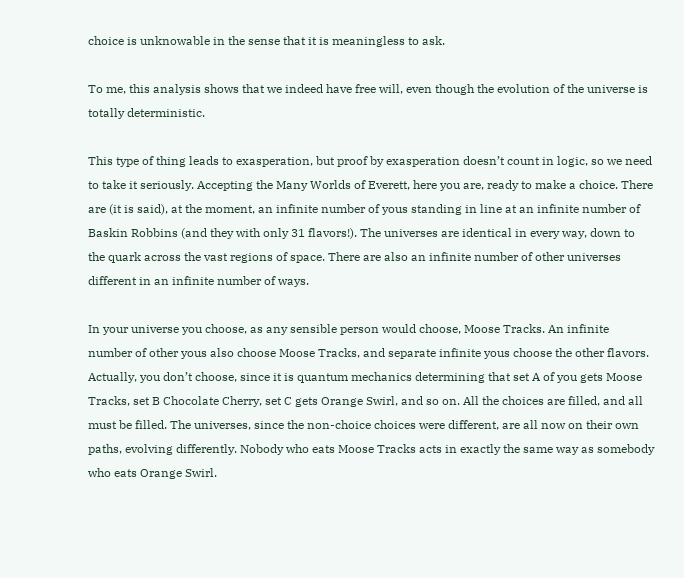choice is unknowable in the sense that it is meaningless to ask.

To me, this analysis shows that we indeed have free will, even though the evolution of the universe is totally deterministic.

This type of thing leads to exasperation, but proof by exasperation doesn’t count in logic, so we need to take it seriously. Accepting the Many Worlds of Everett, here you are, ready to make a choice. There are (it is said), at the moment, an infinite number of yous standing in line at an infinite number of Baskin Robbins (and they with only 31 flavors!). The universes are identical in every way, down to the quark across the vast regions of space. There are also an infinite number of other universes different in an infinite number of ways.

In your universe you choose, as any sensible person would choose, Moose Tracks. An infinite number of other yous also choose Moose Tracks, and separate infinite yous choose the other flavors. Actually, you don’t choose, since it is quantum mechanics determining that set A of you gets Moose Tracks, set B Chocolate Cherry, set C gets Orange Swirl, and so on. All the choices are filled, and all must be filled. The universes, since the non-choice choices were different, are all now on their own paths, evolving differently. Nobody who eats Moose Tracks acts in exactly the same way as somebody who eats Orange Swirl.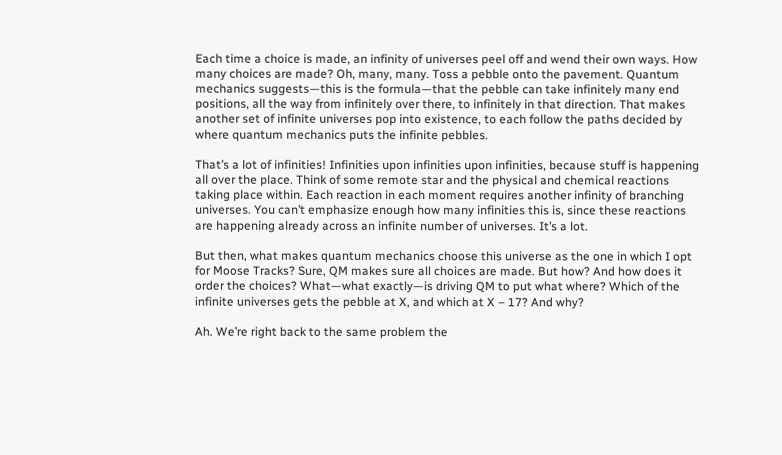Each time a choice is made, an infinity of universes peel off and wend their own ways. How many choices are made? Oh, many, many. Toss a pebble onto the pavement. Quantum mechanics suggests—this is the formula—that the pebble can take infinitely many end positions, all the way from infinitely over there, to infinitely in that direction. That makes another set of infinite universes pop into existence, to each follow the paths decided by where quantum mechanics puts the infinite pebbles.

That’s a lot of infinities! Infinities upon infinities upon infinities, because stuff is happening all over the place. Think of some remote star and the physical and chemical reactions taking place within. Each reaction in each moment requires another infinity of branching universes. You can’t emphasize enough how many infinities this is, since these reactions are happening already across an infinite number of universes. It’s a lot.

But then, what makes quantum mechanics choose this universe as the one in which I opt for Moose Tracks? Sure, QM makes sure all choices are made. But how? And how does it order the choices? What—what exactly—is driving QM to put what where? Which of the infinite universes gets the pebble at X, and which at X – 17? And why?

Ah. We’re right back to the same problem the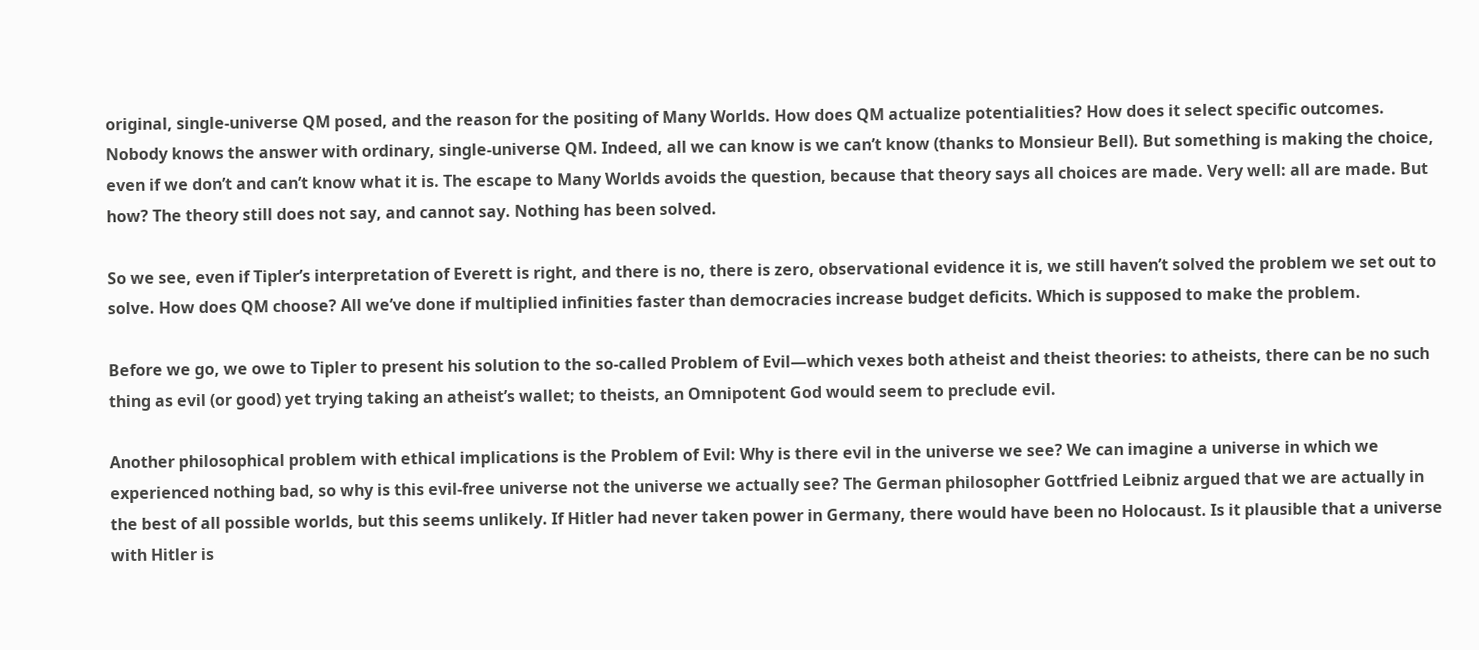original, single-universe QM posed, and the reason for the positing of Many Worlds. How does QM actualize potentialities? How does it select specific outcomes. Nobody knows the answer with ordinary, single-universe QM. Indeed, all we can know is we can’t know (thanks to Monsieur Bell). But something is making the choice, even if we don’t and can’t know what it is. The escape to Many Worlds avoids the question, because that theory says all choices are made. Very well: all are made. But how? The theory still does not say, and cannot say. Nothing has been solved.

So we see, even if Tipler’s interpretation of Everett is right, and there is no, there is zero, observational evidence it is, we still haven’t solved the problem we set out to solve. How does QM choose? All we’ve done if multiplied infinities faster than democracies increase budget deficits. Which is supposed to make the problem.

Before we go, we owe to Tipler to present his solution to the so-called Problem of Evil—which vexes both atheist and theist theories: to atheists, there can be no such thing as evil (or good) yet trying taking an atheist’s wallet; to theists, an Omnipotent God would seem to preclude evil.

Another philosophical problem with ethical implications is the Problem of Evil: Why is there evil in the universe we see? We can imagine a universe in which we experienced nothing bad, so why is this evil-free universe not the universe we actually see? The German philosopher Gottfried Leibniz argued that we are actually in the best of all possible worlds, but this seems unlikely. If Hitler had never taken power in Germany, there would have been no Holocaust. Is it plausible that a universe with Hitler is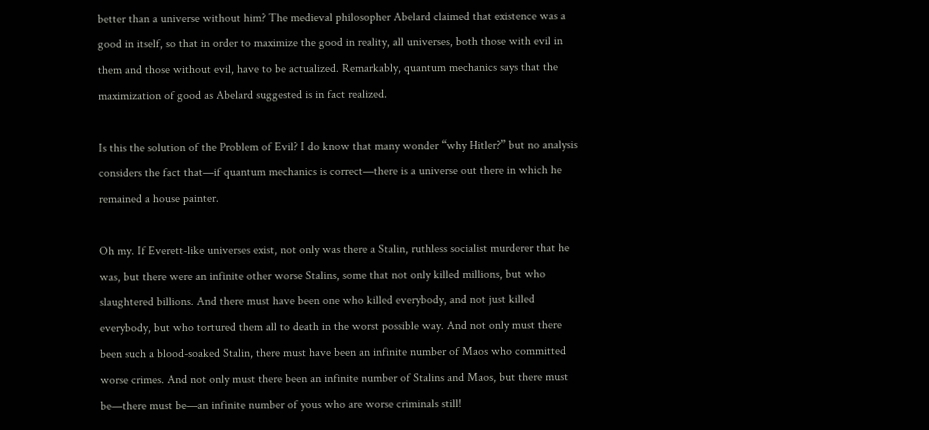better than a universe without him? The medieval philosopher Abelard claimed that existence was a good in itself, so that in order to maximize the good in reality, all universes, both those with evil in them and those without evil, have to be actualized. Remarkably, quantum mechanics says that the maximization of good as Abelard suggested is in fact realized.

Is this the solution of the Problem of Evil? I do know that many wonder “why Hitler?” but no analysis considers the fact that—if quantum mechanics is correct—there is a universe out there in which he remained a house painter.

Oh my. If Everett-like universes exist, not only was there a Stalin, ruthless socialist murderer that he was, but there were an infinite other worse Stalins, some that not only killed millions, but who slaughtered billions. And there must have been one who killed everybody, and not just killed everybody, but who tortured them all to death in the worst possible way. And not only must there been such a blood-soaked Stalin, there must have been an infinite number of Maos who committed worse crimes. And not only must there been an infinite number of Stalins and Maos, but there must be—there must be—an infinite number of yous who are worse criminals still!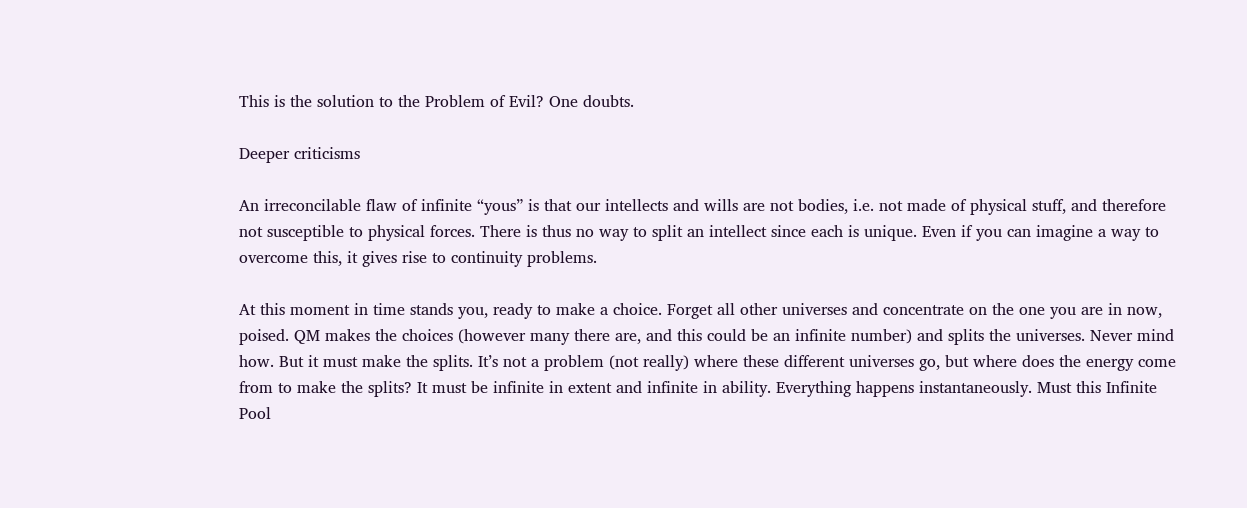This is the solution to the Problem of Evil? One doubts.

Deeper criticisms

An irreconcilable flaw of infinite “yous” is that our intellects and wills are not bodies, i.e. not made of physical stuff, and therefore not susceptible to physical forces. There is thus no way to split an intellect since each is unique. Even if you can imagine a way to overcome this, it gives rise to continuity problems.

At this moment in time stands you, ready to make a choice. Forget all other universes and concentrate on the one you are in now, poised. QM makes the choices (however many there are, and this could be an infinite number) and splits the universes. Never mind how. But it must make the splits. It’s not a problem (not really) where these different universes go, but where does the energy come from to make the splits? It must be infinite in extent and infinite in ability. Everything happens instantaneously. Must this Infinite Pool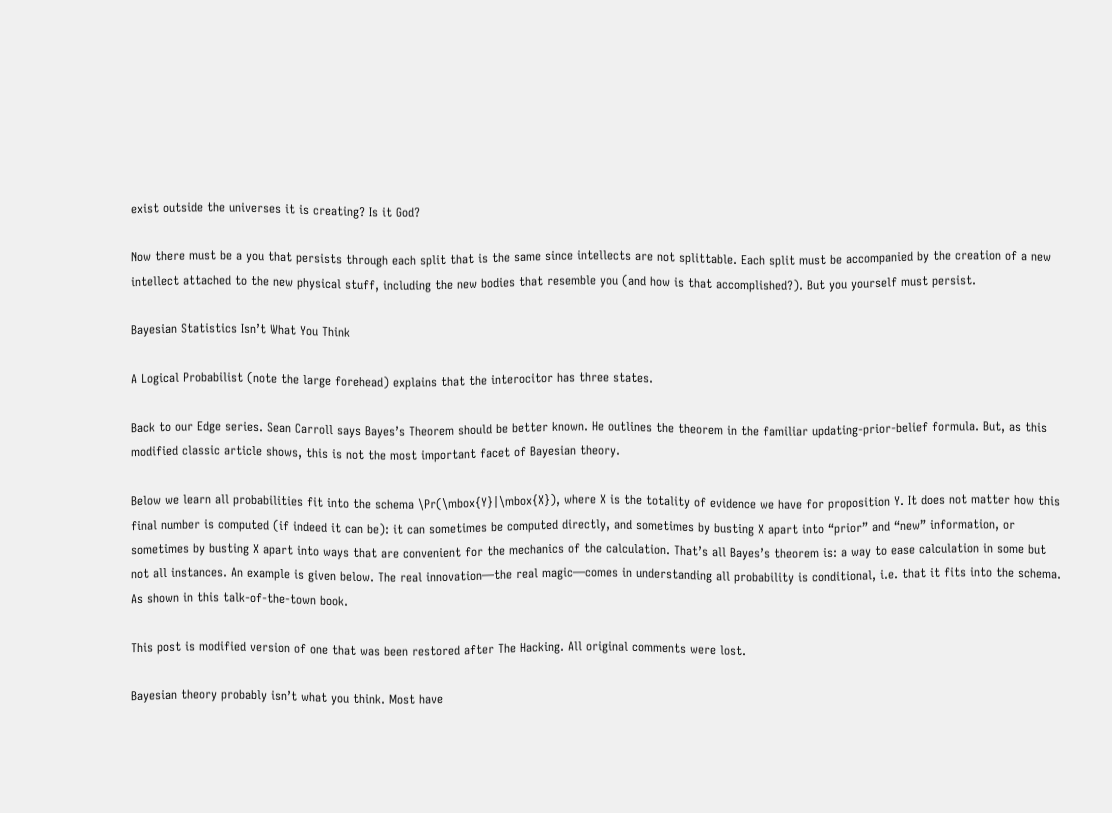exist outside the universes it is creating? Is it God?

Now there must be a you that persists through each split that is the same since intellects are not splittable. Each split must be accompanied by the creation of a new intellect attached to the new physical stuff, including the new bodies that resemble you (and how is that accomplished?). But you yourself must persist.

Bayesian Statistics Isn’t What You Think

A Logical Probabilist (note the large forehead) explains that the interocitor has three states.

Back to our Edge series. Sean Carroll says Bayes’s Theorem should be better known. He outlines the theorem in the familiar updating-prior-belief formula. But, as this modified classic article shows, this is not the most important facet of Bayesian theory.

Below we learn all probabilities fit into the schema \Pr(\mbox{Y}|\mbox{X}), where X is the totality of evidence we have for proposition Y. It does not matter how this final number is computed (if indeed it can be): it can sometimes be computed directly, and sometimes by busting X apart into “prior” and “new” information, or sometimes by busting X apart into ways that are convenient for the mechanics of the calculation. That’s all Bayes’s theorem is: a way to ease calculation in some but not all instances. An example is given below. The real innovation—the real magic—comes in understanding all probability is conditional, i.e. that it fits into the schema. As shown in this talk-of-the-town book.

This post is modified version of one that was been restored after The Hacking. All original comments were lost.

Bayesian theory probably isn’t what you think. Most have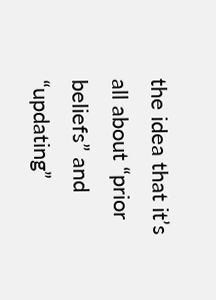the idea that it’s all about “prior beliefs” and “updating”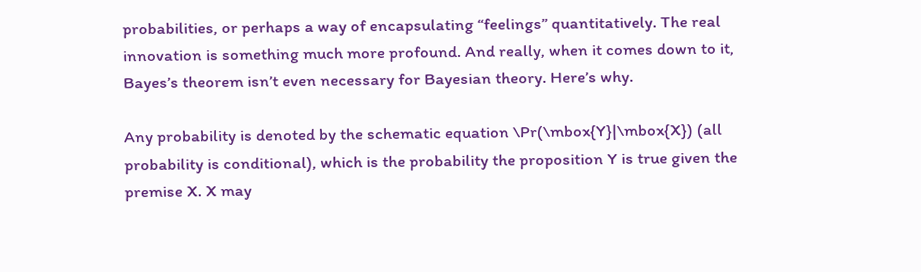probabilities, or perhaps a way of encapsulating “feelings” quantitatively. The real innovation is something much more profound. And really, when it comes down to it, Bayes’s theorem isn’t even necessary for Bayesian theory. Here’s why.

Any probability is denoted by the schematic equation \Pr(\mbox{Y}|\mbox{X}) (all probability is conditional), which is the probability the proposition Y is true given the premise X. X may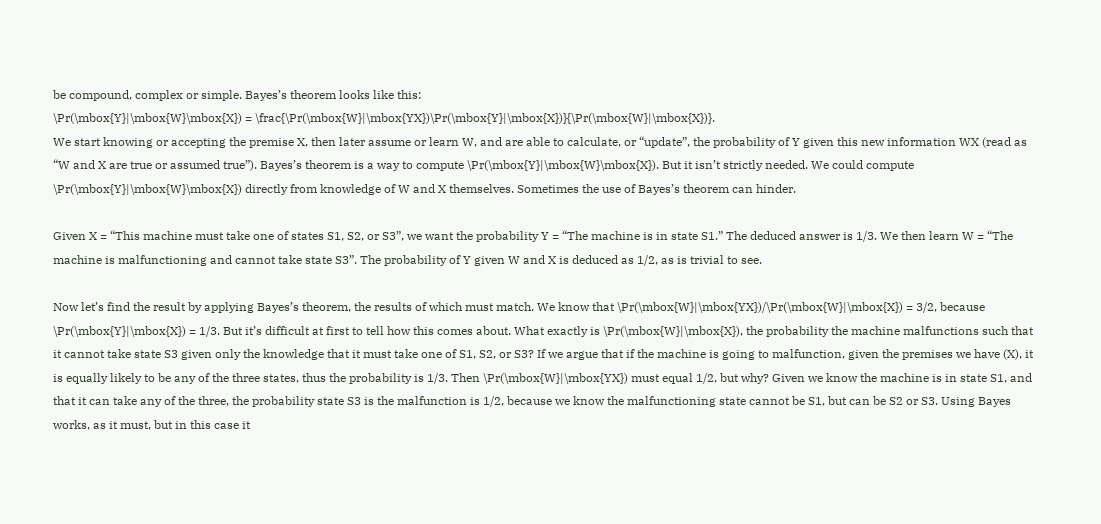be compound, complex or simple. Bayes’s theorem looks like this:
\Pr(\mbox{Y}|\mbox{W}\mbox{X}) = \frac{\Pr(\mbox{W}|\mbox{YX})\Pr(\mbox{Y}|\mbox{X})}{\Pr(\mbox{W}|\mbox{X})}.
We start knowing or accepting the premise X, then later assume or learn W, and are able to calculate, or “update”, the probability of Y given this new information WX (read as “W and X are true or assumed true”). Bayes’s theorem is a way to compute \Pr(\mbox{Y}|\mbox{W}\mbox{X}). But it isn’t strictly needed. We could compute \Pr(\mbox{Y}|\mbox{W}\mbox{X}) directly from knowledge of W and X themselves. Sometimes the use of Bayes’s theorem can hinder.

Given X = “This machine must take one of states S1, S2, or S3”, we want the probability Y = “The machine is in state S1.” The deduced answer is 1/3. We then learn W = “The machine is malfunctioning and cannot take state S3”. The probability of Y given W and X is deduced as 1/2, as is trivial to see.

Now let’s find the result by applying Bayes’s theorem, the results of which must match. We know that \Pr(\mbox{W}|\mbox{YX})/\Pr(\mbox{W}|\mbox{X}) = 3/2, because \Pr(\mbox{Y}|\mbox{X}) = 1/3. But it’s difficult at first to tell how this comes about. What exactly is \Pr(\mbox{W}|\mbox{X}), the probability the machine malfunctions such that it cannot take state S3 given only the knowledge that it must take one of S1, S2, or S3? If we argue that if the machine is going to malfunction, given the premises we have (X), it is equally likely to be any of the three states, thus the probability is 1/3. Then \Pr(\mbox{W}|\mbox{YX}) must equal 1/2, but why? Given we know the machine is in state S1, and that it can take any of the three, the probability state S3 is the malfunction is 1/2, because we know the malfunctioning state cannot be S1, but can be S2 or S3. Using Bayes works, as it must, but in this case it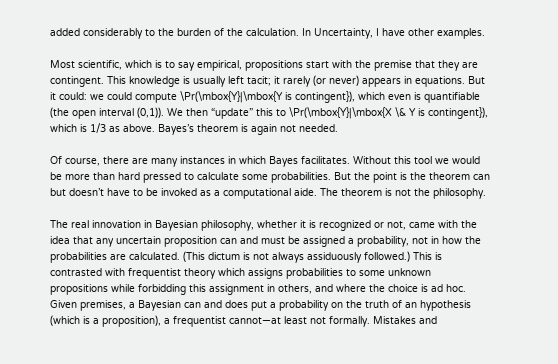added considerably to the burden of the calculation. In Uncertainty, I have other examples.

Most scientific, which is to say empirical, propositions start with the premise that they are contingent. This knowledge is usually left tacit; it rarely (or never) appears in equations. But it could: we could compute \Pr(\mbox{Y}|\mbox{Y is contingent}), which even is quantifiable (the open interval (0,1)). We then “update” this to \Pr(\mbox{Y}|\mbox{X \& Y is contingent}), which is 1/3 as above. Bayes’s theorem is again not needed.

Of course, there are many instances in which Bayes facilitates. Without this tool we would be more than hard pressed to calculate some probabilities. But the point is the theorem can but doesn’t have to be invoked as a computational aide. The theorem is not the philosophy.

The real innovation in Bayesian philosophy, whether it is recognized or not, came with the idea that any uncertain proposition can and must be assigned a probability, not in how the probabilities are calculated. (This dictum is not always assiduously followed.) This is contrasted with frequentist theory which assigns probabilities to some unknown propositions while forbidding this assignment in others, and where the choice is ad hoc. Given premises, a Bayesian can and does put a probability on the truth of an hypothesis (which is a proposition), a frequentist cannot—at least not formally. Mistakes and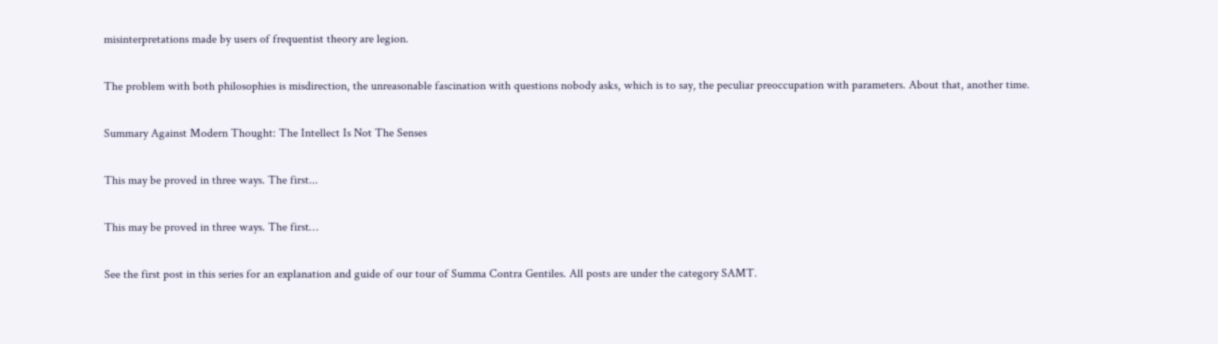misinterpretations made by users of frequentist theory are legion.

The problem with both philosophies is misdirection, the unreasonable fascination with questions nobody asks, which is to say, the peculiar preoccupation with parameters. About that, another time.

Summary Against Modern Thought: The Intellect Is Not The Senses

This may be proved in three ways. The first...

This may be proved in three ways. The first…

See the first post in this series for an explanation and guide of our tour of Summa Contra Gentiles. All posts are under the category SAMT.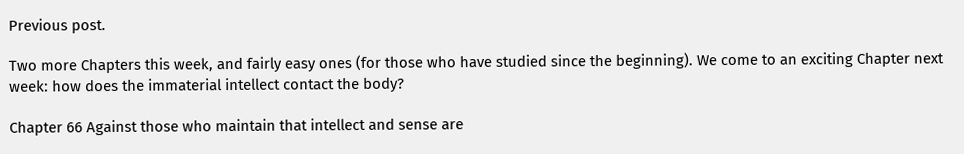Previous post.

Two more Chapters this week, and fairly easy ones (for those who have studied since the beginning). We come to an exciting Chapter next week: how does the immaterial intellect contact the body?

Chapter 66 Against those who maintain that intellect and sense are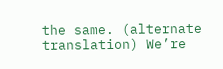the same. (alternate translation) We’re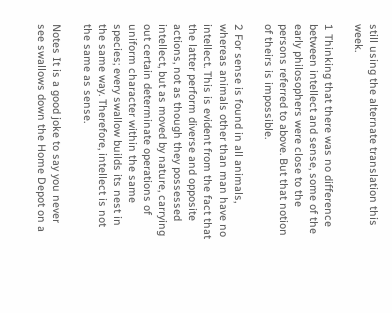still using the alternate translation this week.

1 Thinking that there was no difference between intellect and sense, some of the early philosophers were close to the persons referred to above. But that notion of theirs is impossible.

2 For sense is found in all animals, whereas animals other than man have no intellect. This is evident from the fact that the latter perform diverse and opposite actions, not as though they possessed intellect, but as moved by nature, carrying out certain determinate operations of uniform character within the same species; every swallow builds its nest in the same way. Therefore, intellect is not the same as sense.

Notes It is a good joke to say you never see swallows down the Home Depot on a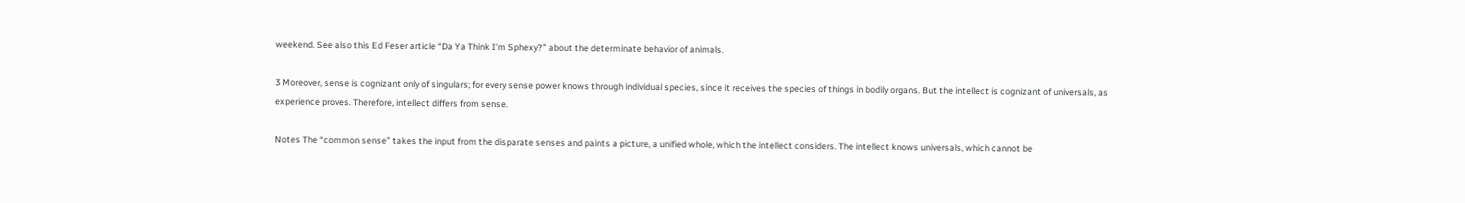weekend. See also this Ed Feser article “Da Ya Think I’m Sphexy?” about the determinate behavior of animals.

3 Moreover, sense is cognizant only of singulars; for every sense power knows through individual species, since it receives the species of things in bodily organs. But the intellect is cognizant of universals, as experience proves. Therefore, intellect differs from sense.

Notes The “common sense” takes the input from the disparate senses and paints a picture, a unified whole, which the intellect considers. The intellect knows universals, which cannot be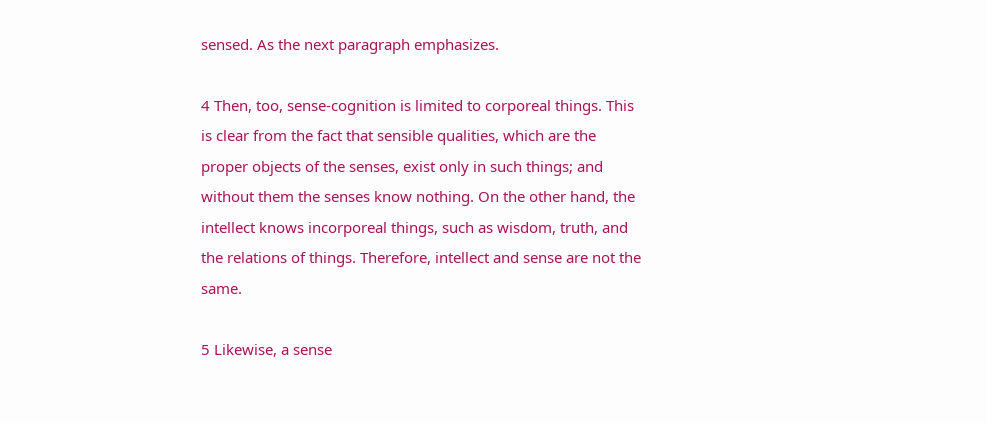sensed. As the next paragraph emphasizes.

4 Then, too, sense-cognition is limited to corporeal things. This is clear from the fact that sensible qualities, which are the proper objects of the senses, exist only in such things; and without them the senses know nothing. On the other hand, the intellect knows incorporeal things, such as wisdom, truth, and the relations of things. Therefore, intellect and sense are not the same.

5 Likewise, a sense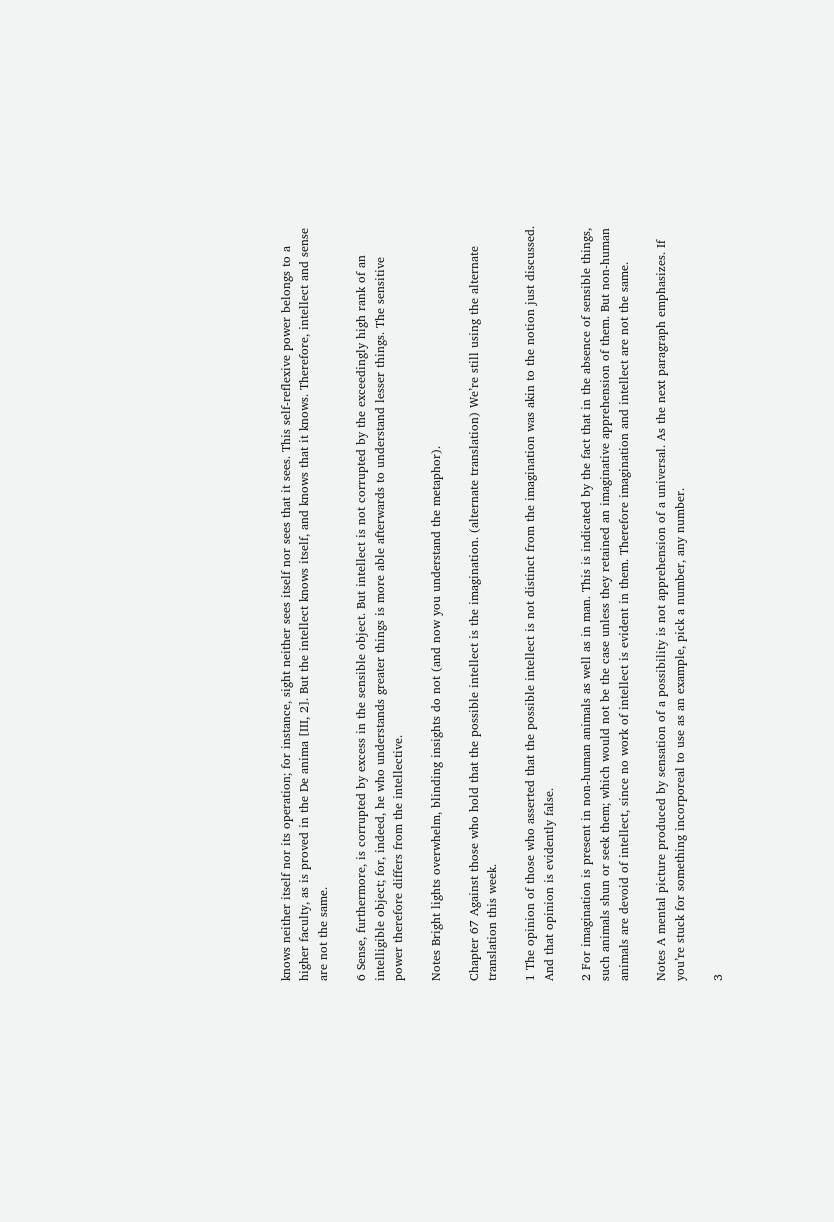knows neither itself nor its operation; for instance, sight neither sees itself nor sees that it sees. This self-reflexive power belongs to a higher faculty, as is proved in the De anima [III, 2]. But the intellect knows itself, and knows that it knows. Therefore, intellect and sense are not the same.

6 Sense, furthermore, is corrupted by excess in the sensible object. But intellect is not corrupted by the exceedingly high rank of an intelligible object; for, indeed, he who understands greater things is more able afterwards to understand lesser things. The sensitive power therefore differs from the intellective.

Notes Bright lights overwhelm, blinding insights do not (and now you understand the metaphor).

Chapter 67 Against those who hold that the possible intellect is the imagination. (alternate translation) We’re still using the alternate translation this week.

1 The opinion of those who asserted that the possible intellect is not distinct from the imagination was akin to the notion just discussed. And that opinion is evidently false.

2 For imagination is present in non-human animals as well as in man. This is indicated by the fact that in the absence of sensible things, such animals shun or seek them; which would not be the case unless they retained an imaginative apprehension of them. But non-human animals are devoid of intellect, since no work of intellect is evident in them. Therefore imagination and intellect are not the same.

Notes A mental picture produced by sensation of a possibility is not apprehension of a universal. As the next paragraph emphasizes. If you’re stuck for something incorporeal to use as an example, pick a number, any number.

3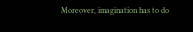Moreover, imagination has to do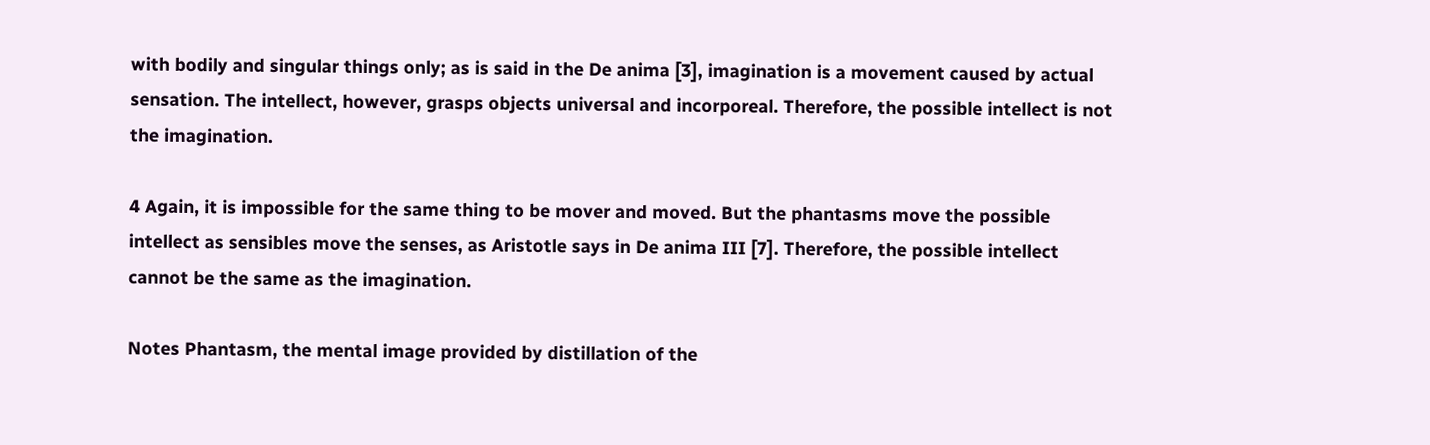with bodily and singular things only; as is said in the De anima [3], imagination is a movement caused by actual sensation. The intellect, however, grasps objects universal and incorporeal. Therefore, the possible intellect is not the imagination.

4 Again, it is impossible for the same thing to be mover and moved. But the phantasms move the possible intellect as sensibles move the senses, as Aristotle says in De anima III [7]. Therefore, the possible intellect cannot be the same as the imagination.

Notes Phantasm, the mental image provided by distillation of the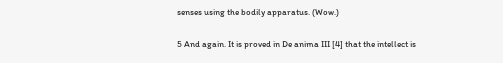senses using the bodily apparatus. (Wow.)

5 And again. It is proved in De anima III [4] that the intellect is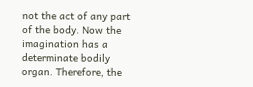not the act of any part of the body. Now the imagination has a determinate bodily organ. Therefore, the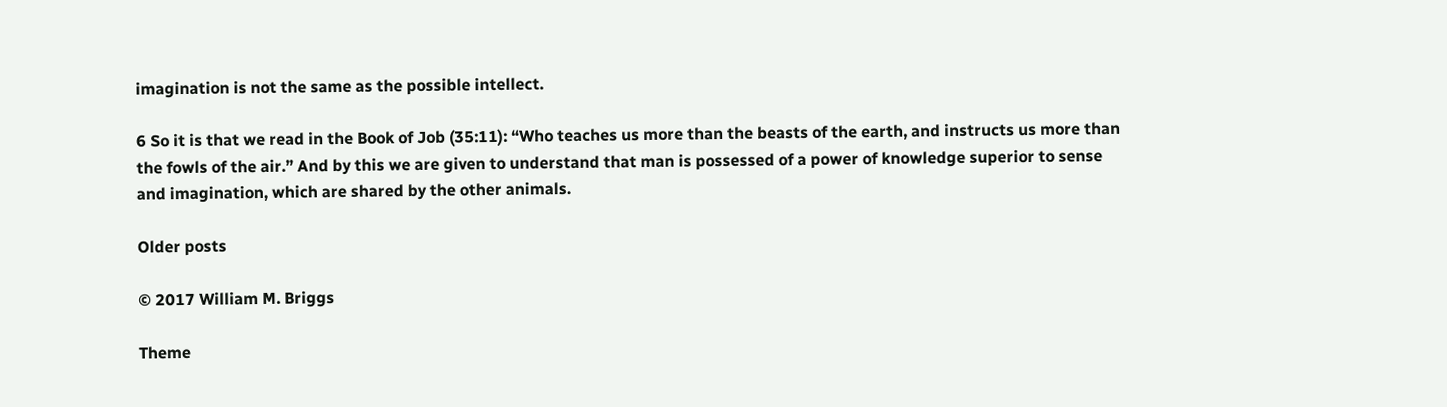imagination is not the same as the possible intellect.

6 So it is that we read in the Book of Job (35:11): “Who teaches us more than the beasts of the earth, and instructs us more than the fowls of the air.” And by this we are given to understand that man is possessed of a power of knowledge superior to sense and imagination, which are shared by the other animals.

Older posts

© 2017 William M. Briggs

Theme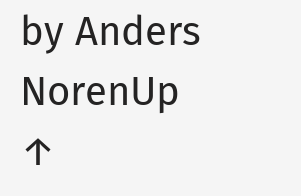by Anders NorenUp ↑